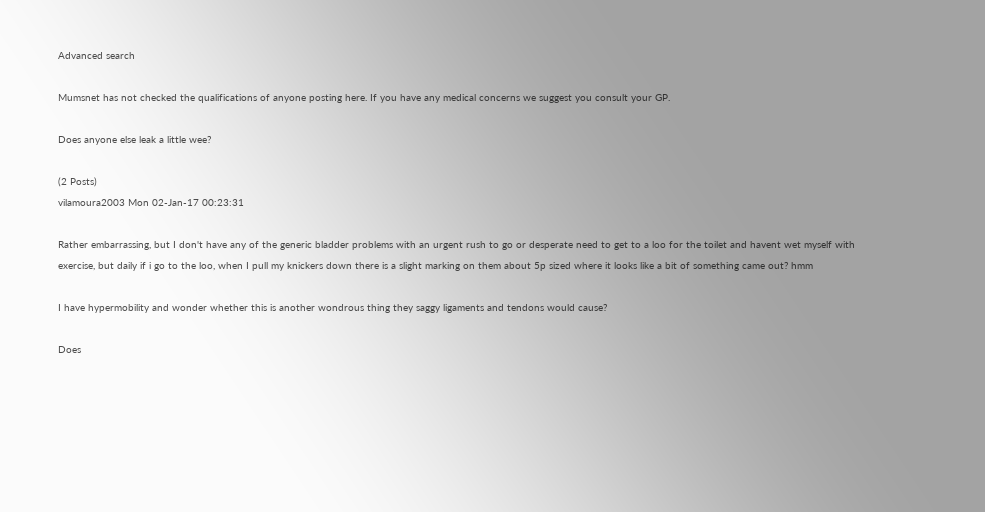Advanced search

Mumsnet has not checked the qualifications of anyone posting here. If you have any medical concerns we suggest you consult your GP.

Does anyone else leak a little wee?

(2 Posts)
vilamoura2003 Mon 02-Jan-17 00:23:31

Rather embarrassing, but I don't have any of the generic bladder problems with an urgent rush to go or desperate need to get to a loo for the toilet and havent wet myself with exercise, but daily if i go to the loo, when I pull my knickers down there is a slight marking on them about 5p sized where it looks like a bit of something came out? hmm

I have hypermobility and wonder whether this is another wondrous thing they saggy ligaments and tendons would cause?

Does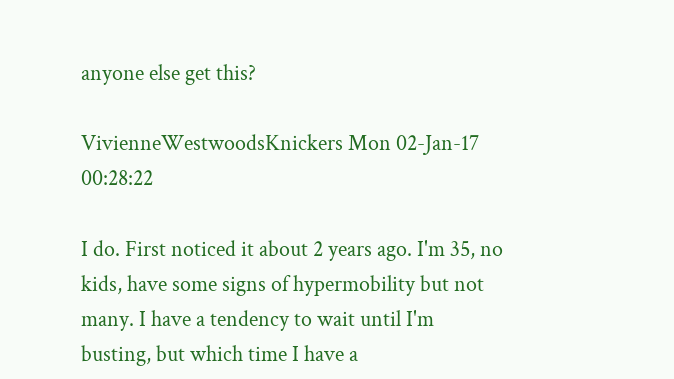anyone else get this?

VivienneWestwoodsKnickers Mon 02-Jan-17 00:28:22

I do. First noticed it about 2 years ago. I'm 35, no kids, have some signs of hypermobility but not many. I have a tendency to wait until I'm busting, but which time I have a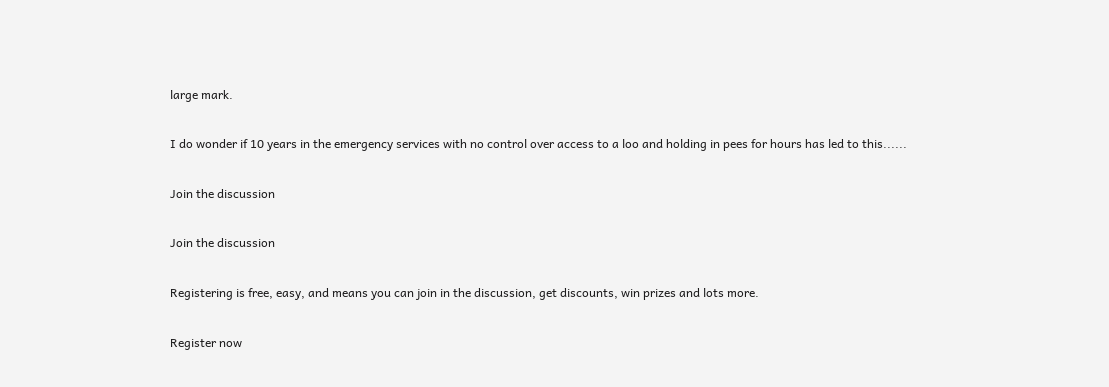large mark.

I do wonder if 10 years in the emergency services with no control over access to a loo and holding in pees for hours has led to this......

Join the discussion

Join the discussion

Registering is free, easy, and means you can join in the discussion, get discounts, win prizes and lots more.

Register now